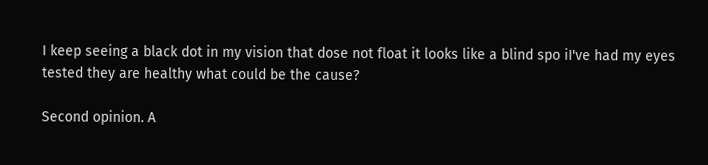I keep seeing a black dot in my vision that dose not float it looks like a blind spo iI've had my eyes tested they are healthy what could be the cause?

Second opinion. A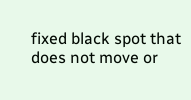fixed black spot that does not move or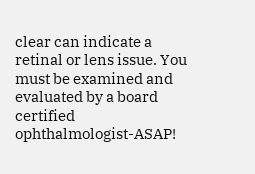clear can indicate a retinal or lens issue. You must be examined and evaluated by a board certified ophthalmologist-ASAP!